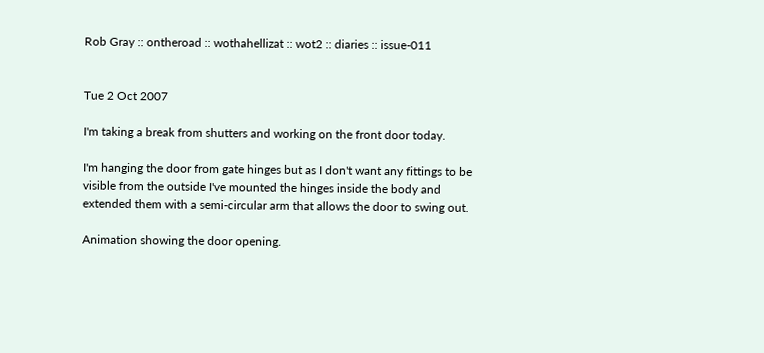Rob Gray :: ontheroad :: wothahellizat :: wot2 :: diaries :: issue-011


Tue 2 Oct 2007

I'm taking a break from shutters and working on the front door today.

I'm hanging the door from gate hinges but as I don't want any fittings to be visible from the outside I've mounted the hinges inside the body and extended them with a semi-circular arm that allows the door to swing out.

Animation showing the door opening.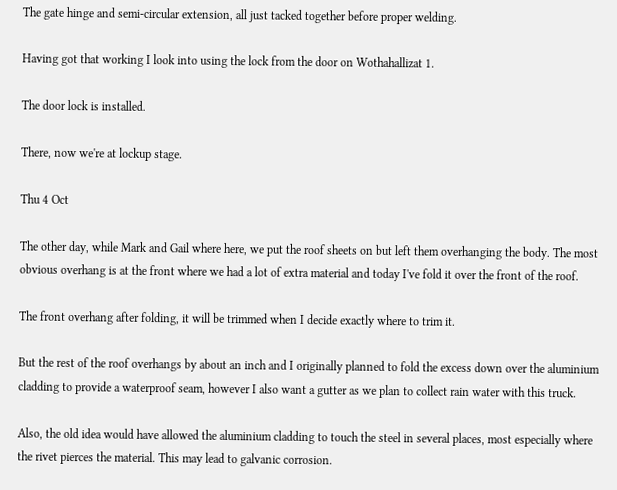The gate hinge and semi-circular extension, all just tacked together before proper welding.

Having got that working I look into using the lock from the door on Wothahallizat 1.

The door lock is installed.

There, now we're at lockup stage.

Thu 4 Oct

The other day, while Mark and Gail where here, we put the roof sheets on but left them overhanging the body. The most obvious overhang is at the front where we had a lot of extra material and today I've fold it over the front of the roof.

The front overhang after folding, it will be trimmed when I decide exactly where to trim it.

But the rest of the roof overhangs by about an inch and I originally planned to fold the excess down over the aluminium cladding to provide a waterproof seam, however I also want a gutter as we plan to collect rain water with this truck.

Also, the old idea would have allowed the aluminium cladding to touch the steel in several places, most especially where the rivet pierces the material. This may lead to galvanic corrosion.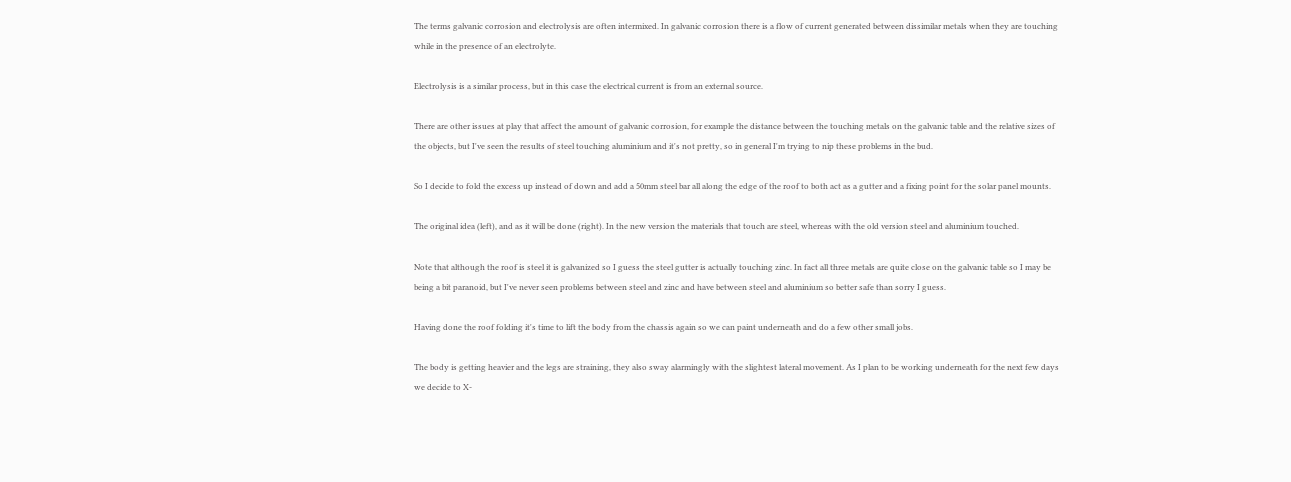The terms galvanic corrosion and electrolysis are often intermixed. In galvanic corrosion there is a flow of current generated between dissimilar metals when they are touching while in the presence of an electrolyte.

Electrolysis is a similar process, but in this case the electrical current is from an external source.

There are other issues at play that affect the amount of galvanic corrosion, for example the distance between the touching metals on the galvanic table and the relative sizes of the objects, but I've seen the results of steel touching aluminium and it's not pretty, so in general I'm trying to nip these problems in the bud.

So I decide to fold the excess up instead of down and add a 50mm steel bar all along the edge of the roof to both act as a gutter and a fixing point for the solar panel mounts.

The original idea (left), and as it will be done (right). In the new version the materials that touch are steel, whereas with the old version steel and aluminium touched.

Note that although the roof is steel it is galvanized so I guess the steel gutter is actually touching zinc. In fact all three metals are quite close on the galvanic table so I may be being a bit paranoid, but I've never seen problems between steel and zinc and have between steel and aluminium so better safe than sorry I guess.

Having done the roof folding it's time to lift the body from the chassis again so we can paint underneath and do a few other small jobs.

The body is getting heavier and the legs are straining, they also sway alarmingly with the slightest lateral movement. As I plan to be working underneath for the next few days we decide to X-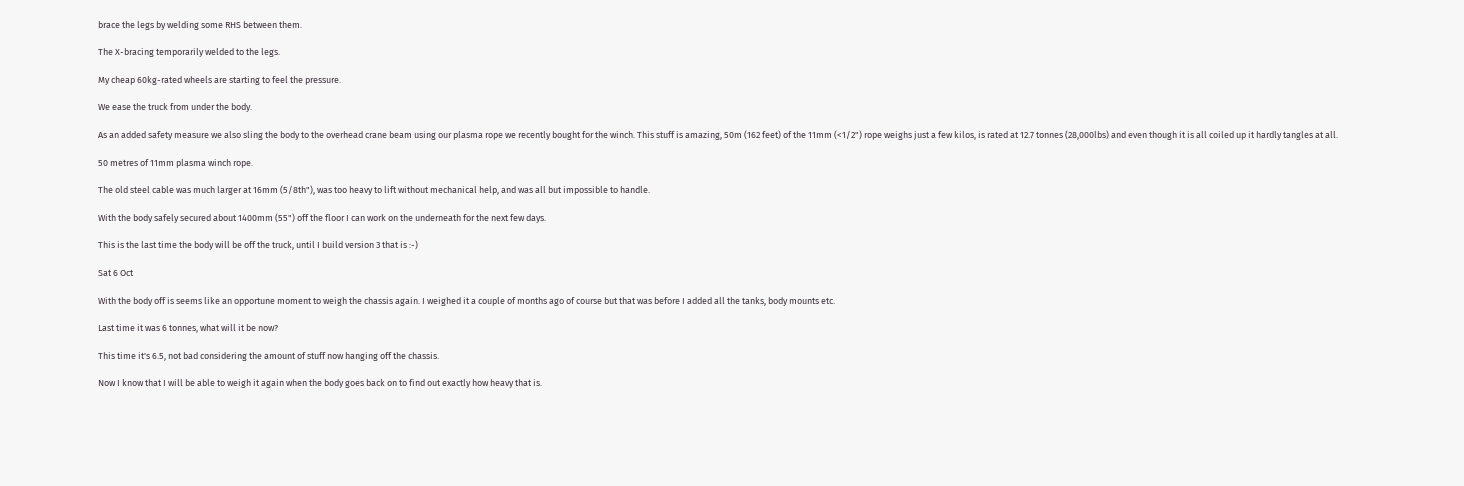brace the legs by welding some RHS between them.

The X-bracing temporarily welded to the legs.

My cheap 60kg-rated wheels are starting to feel the pressure.

We ease the truck from under the body.

As an added safety measure we also sling the body to the overhead crane beam using our plasma rope we recently bought for the winch. This stuff is amazing, 50m (162 feet) of the 11mm (<1/2") rope weighs just a few kilos, is rated at 12.7 tonnes (28,000lbs) and even though it is all coiled up it hardly tangles at all.

50 metres of 11mm plasma winch rope.

The old steel cable was much larger at 16mm (5/8th"), was too heavy to lift without mechanical help, and was all but impossible to handle.

With the body safely secured about 1400mm (55") off the floor I can work on the underneath for the next few days.

This is the last time the body will be off the truck, until I build version 3 that is :-)

Sat 6 Oct

With the body off is seems like an opportune moment to weigh the chassis again. I weighed it a couple of months ago of course but that was before I added all the tanks, body mounts etc.

Last time it was 6 tonnes, what will it be now?

This time it's 6.5, not bad considering the amount of stuff now hanging off the chassis.

Now I know that I will be able to weigh it again when the body goes back on to find out exactly how heavy that is.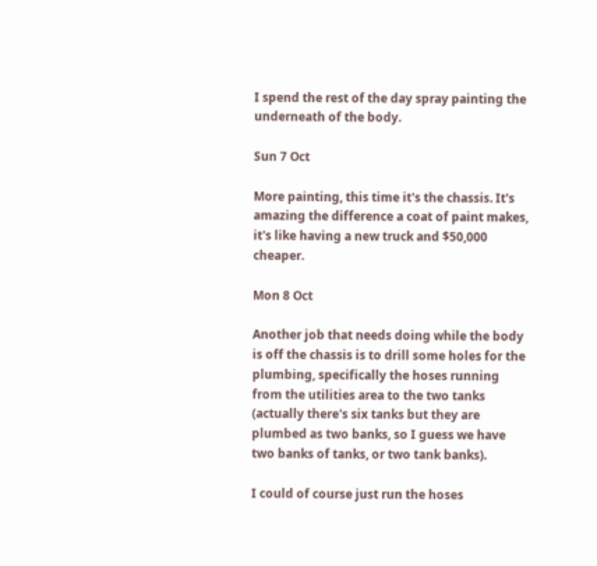I spend the rest of the day spray painting the underneath of the body.

Sun 7 Oct

More painting, this time it's the chassis. It's amazing the difference a coat of paint makes, it's like having a new truck and $50,000 cheaper.

Mon 8 Oct

Another job that needs doing while the body is off the chassis is to drill some holes for the plumbing, specifically the hoses running from the utilities area to the two tanks (actually there's six tanks but they are plumbed as two banks, so I guess we have two banks of tanks, or two tank banks).

I could of course just run the hoses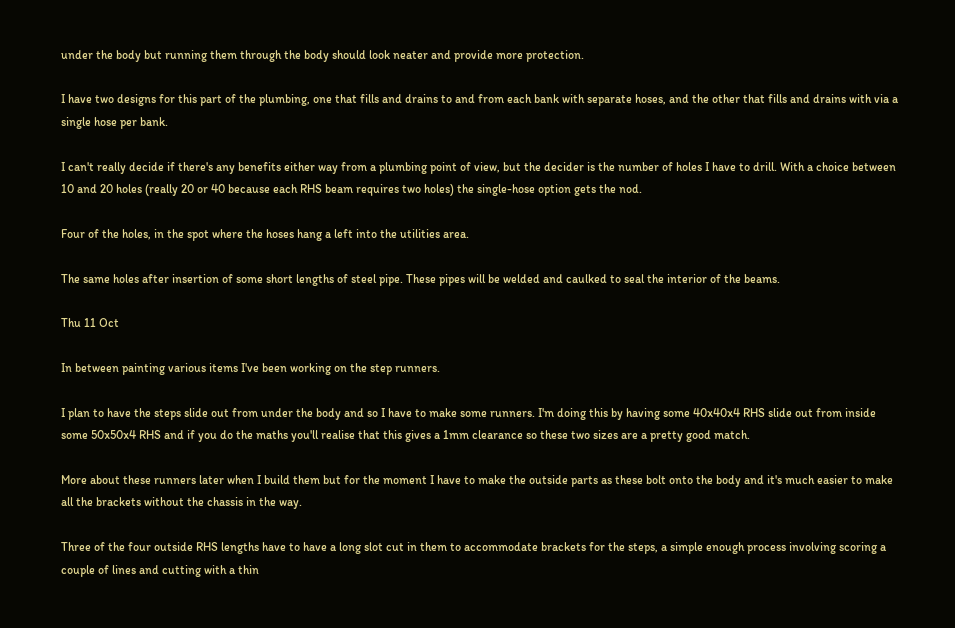under the body but running them through the body should look neater and provide more protection.

I have two designs for this part of the plumbing, one that fills and drains to and from each bank with separate hoses, and the other that fills and drains with via a single hose per bank.

I can't really decide if there's any benefits either way from a plumbing point of view, but the decider is the number of holes I have to drill. With a choice between 10 and 20 holes (really 20 or 40 because each RHS beam requires two holes) the single-hose option gets the nod.

Four of the holes, in the spot where the hoses hang a left into the utilities area.

The same holes after insertion of some short lengths of steel pipe. These pipes will be welded and caulked to seal the interior of the beams.

Thu 11 Oct

In between painting various items I've been working on the step runners.

I plan to have the steps slide out from under the body and so I have to make some runners. I'm doing this by having some 40x40x4 RHS slide out from inside some 50x50x4 RHS and if you do the maths you'll realise that this gives a 1mm clearance so these two sizes are a pretty good match.

More about these runners later when I build them but for the moment I have to make the outside parts as these bolt onto the body and it's much easier to make all the brackets without the chassis in the way.

Three of the four outside RHS lengths have to have a long slot cut in them to accommodate brackets for the steps, a simple enough process involving scoring a couple of lines and cutting with a thin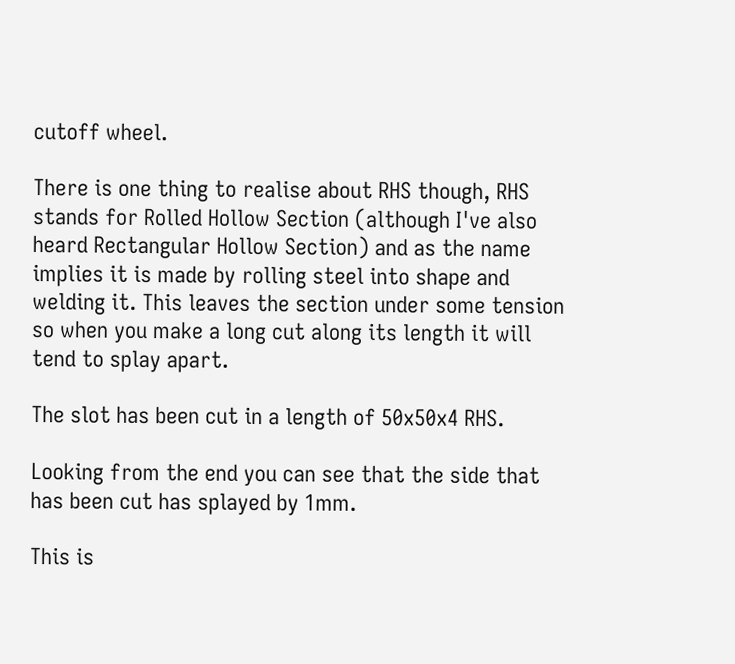cutoff wheel.

There is one thing to realise about RHS though, RHS stands for Rolled Hollow Section (although I've also heard Rectangular Hollow Section) and as the name implies it is made by rolling steel into shape and welding it. This leaves the section under some tension so when you make a long cut along its length it will tend to splay apart.

The slot has been cut in a length of 50x50x4 RHS.

Looking from the end you can see that the side that has been cut has splayed by 1mm.

This is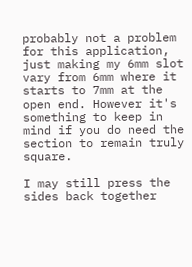probably not a problem for this application, just making my 6mm slot vary from 6mm where it starts to 7mm at the open end. However it's something to keep in mind if you do need the section to remain truly square.

I may still press the sides back together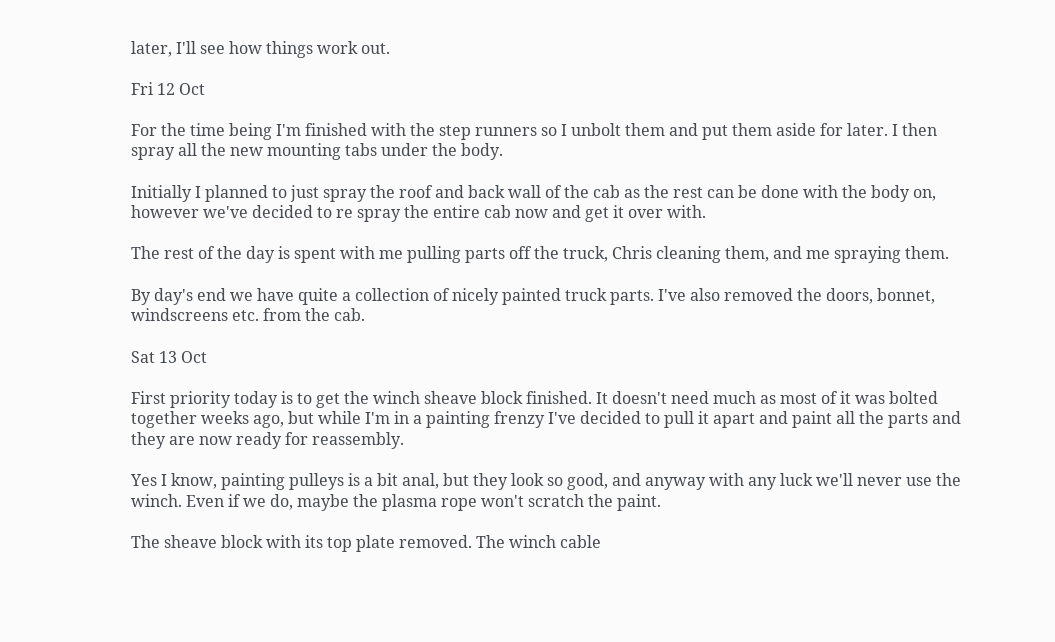later, I'll see how things work out.

Fri 12 Oct

For the time being I'm finished with the step runners so I unbolt them and put them aside for later. I then spray all the new mounting tabs under the body.

Initially I planned to just spray the roof and back wall of the cab as the rest can be done with the body on, however we've decided to re spray the entire cab now and get it over with.

The rest of the day is spent with me pulling parts off the truck, Chris cleaning them, and me spraying them.

By day's end we have quite a collection of nicely painted truck parts. I've also removed the doors, bonnet, windscreens etc. from the cab.

Sat 13 Oct

First priority today is to get the winch sheave block finished. It doesn't need much as most of it was bolted together weeks ago, but while I'm in a painting frenzy I've decided to pull it apart and paint all the parts and they are now ready for reassembly.

Yes I know, painting pulleys is a bit anal, but they look so good, and anyway with any luck we'll never use the winch. Even if we do, maybe the plasma rope won't scratch the paint.

The sheave block with its top plate removed. The winch cable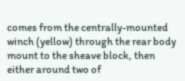comes from the centrally-mounted winch (yellow) through the rear body mount to the sheave block, then either around two of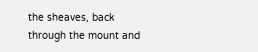the sheaves, back through the mount and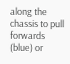along the chassis to pull forwards (blue) or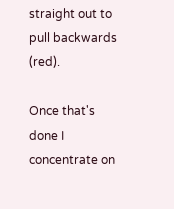straight out to pull backwards (red).

Once that's done I concentrate on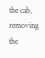the cab, removing the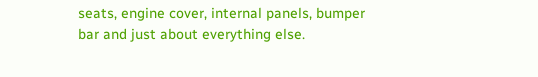seats, engine cover, internal panels, bumper bar and just about everything else.